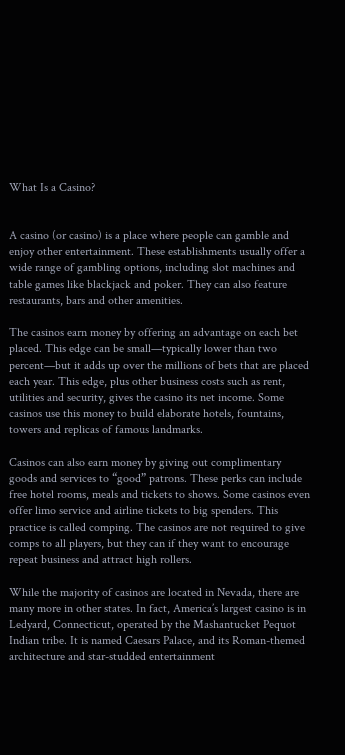What Is a Casino?


A casino (or casino) is a place where people can gamble and enjoy other entertainment. These establishments usually offer a wide range of gambling options, including slot machines and table games like blackjack and poker. They can also feature restaurants, bars and other amenities.

The casinos earn money by offering an advantage on each bet placed. This edge can be small—typically lower than two percent—but it adds up over the millions of bets that are placed each year. This edge, plus other business costs such as rent, utilities and security, gives the casino its net income. Some casinos use this money to build elaborate hotels, fountains, towers and replicas of famous landmarks.

Casinos can also earn money by giving out complimentary goods and services to “good” patrons. These perks can include free hotel rooms, meals and tickets to shows. Some casinos even offer limo service and airline tickets to big spenders. This practice is called comping. The casinos are not required to give comps to all players, but they can if they want to encourage repeat business and attract high rollers.

While the majority of casinos are located in Nevada, there are many more in other states. In fact, America’s largest casino is in Ledyard, Connecticut, operated by the Mashantucket Pequot Indian tribe. It is named Caesars Palace, and its Roman-themed architecture and star-studded entertainment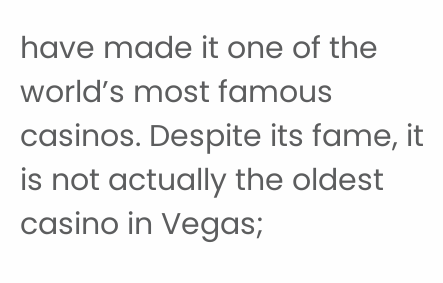have made it one of the world’s most famous casinos. Despite its fame, it is not actually the oldest casino in Vegas;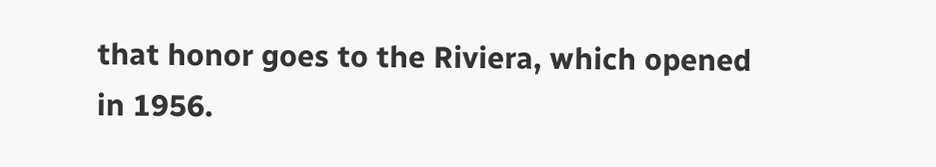that honor goes to the Riviera, which opened in 1956.